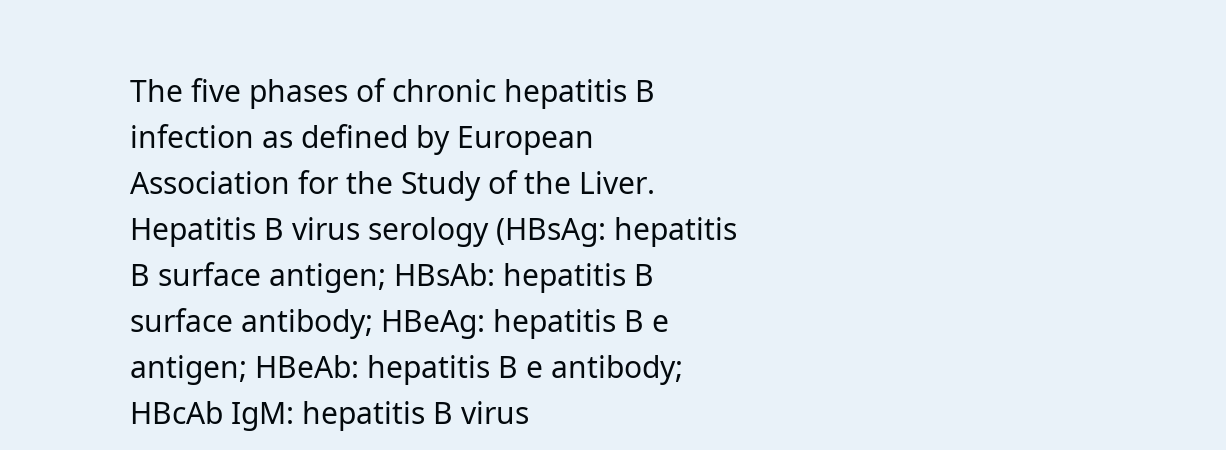The five phases of chronic hepatitis B infection as defined by European Association for the Study of the Liver. Hepatitis B virus serology (HBsAg: hepatitis B surface antigen; HBsAb: hepatitis B surface antibody; HBeAg: hepatitis B e antigen; HBeAb: hepatitis B e antibody; HBcAb IgM: hepatitis B virus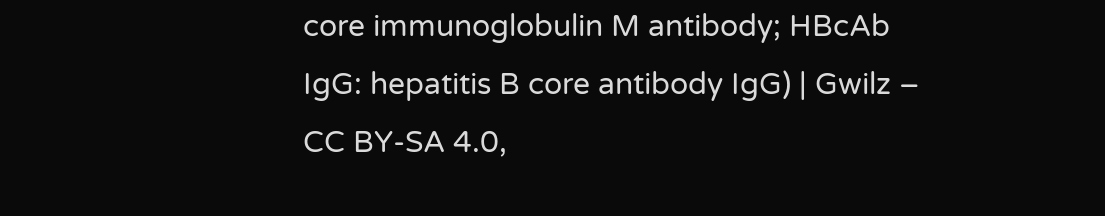core immunoglobulin M antibody; HBcAb IgG: hepatitis B core antibody IgG) | Gwilz – CC BY-SA 4.0,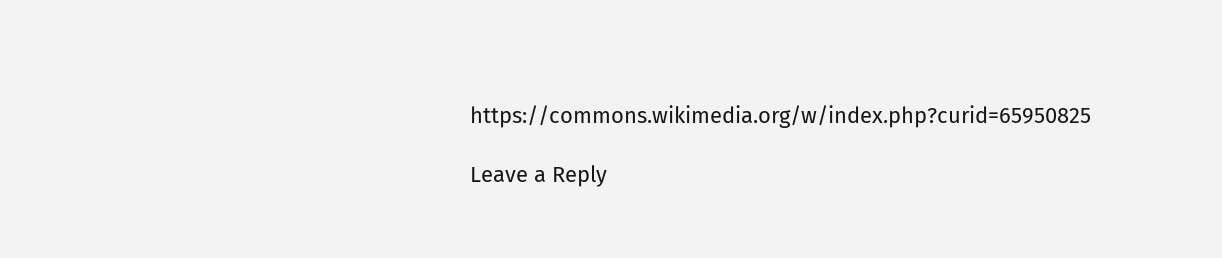https://commons.wikimedia.org/w/index.php?curid=65950825

Leave a Reply